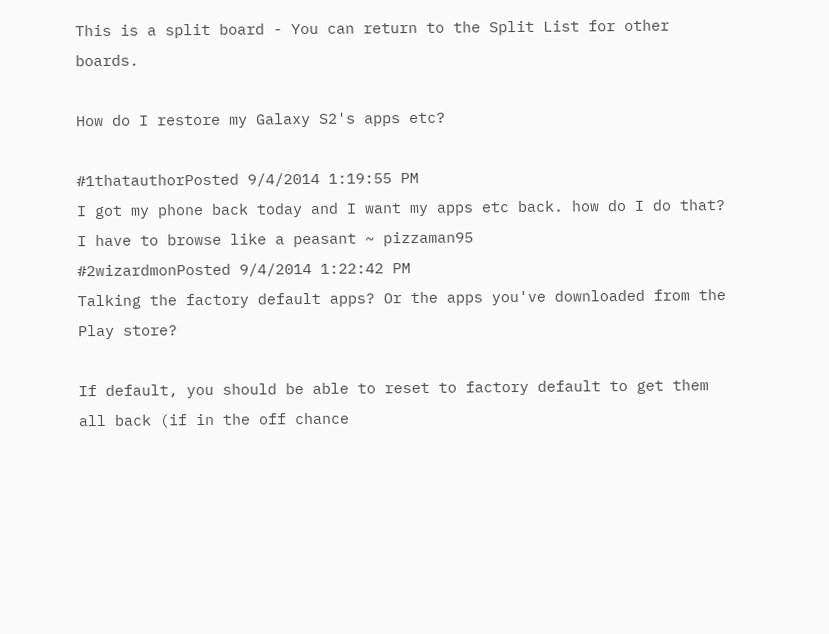This is a split board - You can return to the Split List for other boards.

How do I restore my Galaxy S2's apps etc?

#1thatauthorPosted 9/4/2014 1:19:55 PM
I got my phone back today and I want my apps etc back. how do I do that?
I have to browse like a peasant ~ pizzaman95
#2wizardmonPosted 9/4/2014 1:22:42 PM
Talking the factory default apps? Or the apps you've downloaded from the Play store?

If default, you should be able to reset to factory default to get them all back (if in the off chance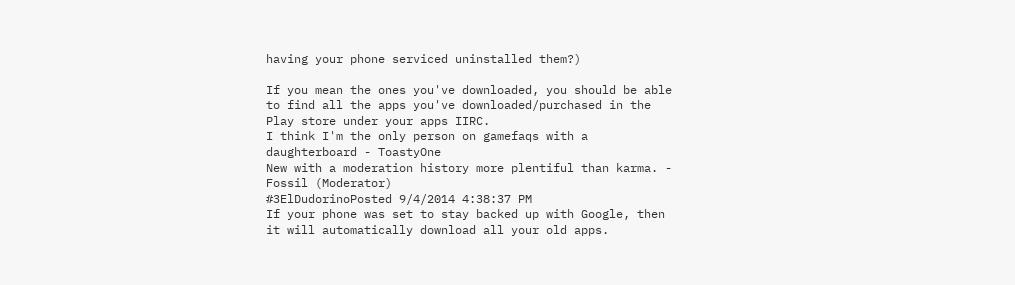having your phone serviced uninstalled them?)

If you mean the ones you've downloaded, you should be able to find all the apps you've downloaded/purchased in the Play store under your apps IIRC.
I think I'm the only person on gamefaqs with a daughterboard - ToastyOne
New with a moderation history more plentiful than karma. - Fossil (Moderator)
#3ElDudorinoPosted 9/4/2014 4:38:37 PM
If your phone was set to stay backed up with Google, then it will automatically download all your old apps.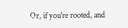Or, if you're rooted, and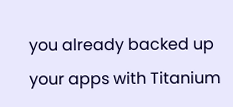you already backed up your apps with Titanium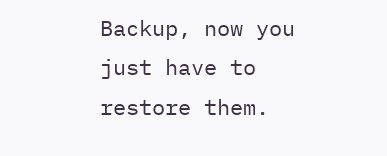Backup, now you just have to restore them.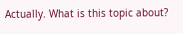Actually. What is this topic about?